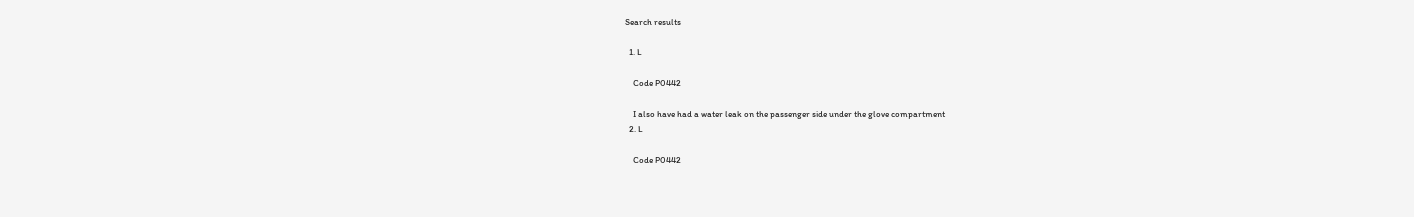Search results

  1. L

    Code P0442

    I also have had a water leak on the passenger side under the glove compartment
  2. L

    Code P0442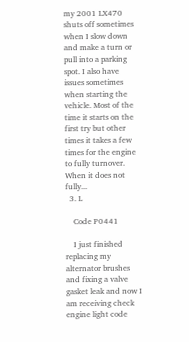my 2001 LX470 shuts off sometimes when I slow down and make a turn or pull into a parking spot. I also have issues sometimes when starting the vehicle. Most of the time it starts on the first try but other times it takes a few times for the engine to fully turnover. When it does not fully...
  3. L

    Code P0441

    I just finished replacing my alternator brushes and fixing a valve gasket leak and now I am receiving check engine light code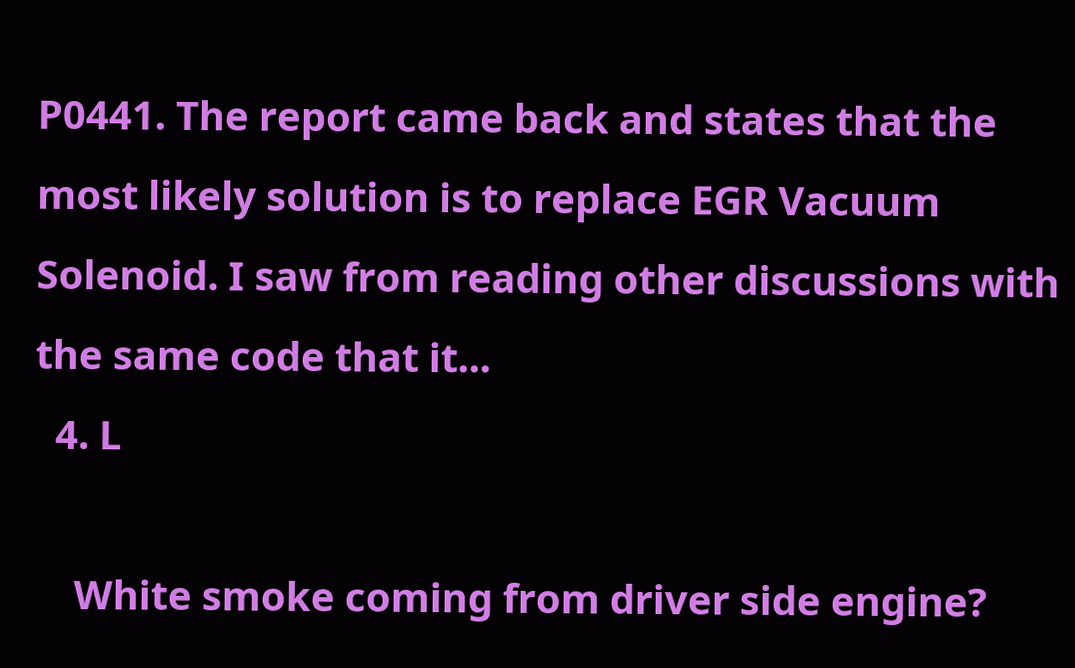P0441. The report came back and states that the most likely solution is to replace EGR Vacuum Solenoid. I saw from reading other discussions with the same code that it...
  4. L

    White smoke coming from driver side engine?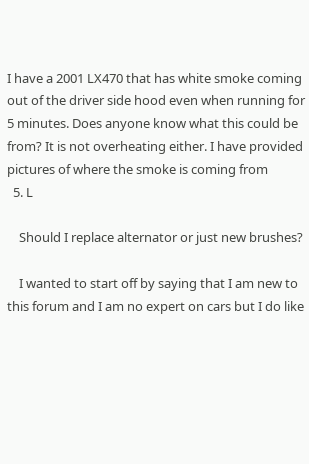I have a 2001 LX470 that has white smoke coming out of the driver side hood even when running for 5 minutes. Does anyone know what this could be from? It is not overheating either. I have provided pictures of where the smoke is coming from
  5. L

    Should I replace alternator or just new brushes?

    I wanted to start off by saying that I am new to this forum and I am no expert on cars but I do like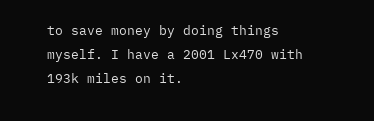to save money by doing things myself. I have a 2001 Lx470 with 193k miles on it.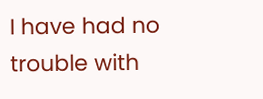I have had no trouble with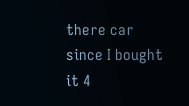there car since I bought it 4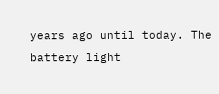years ago until today. The battery light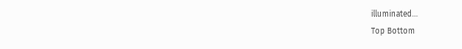illuminated...
Top Bottom